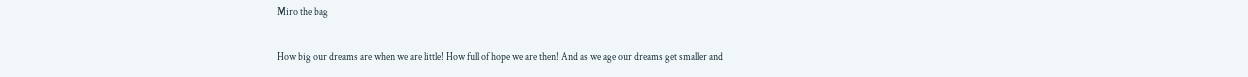Miro the bag


How big our dreams are when we are little! How full of hope we are then! And as we age our dreams get smaller and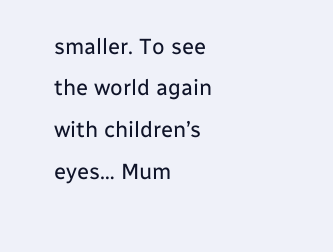smaller. To see the world again with children’s eyes… Mum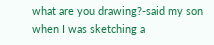what are you drawing?-said my son when I was sketching a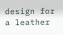design for a leather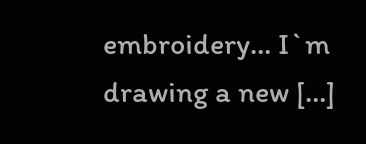embroidery… I`m drawing a new […]